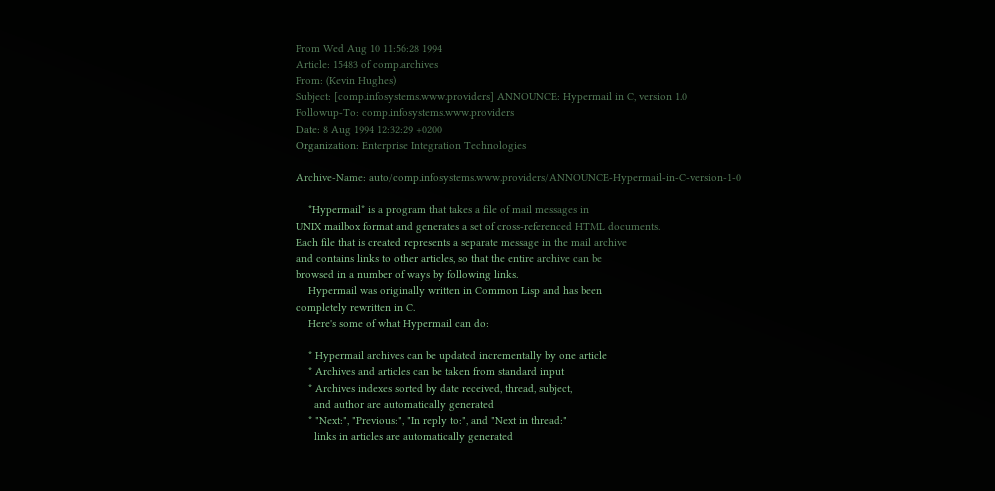From Wed Aug 10 11:56:28 1994
Article: 15483 of comp.archives
From: (Kevin Hughes)
Subject: [comp.infosystems.www.providers] ANNOUNCE: Hypermail in C, version 1.0
Followup-To: comp.infosystems.www.providers
Date: 8 Aug 1994 12:32:29 +0200
Organization: Enterprise Integration Technologies

Archive-Name: auto/comp.infosystems.www.providers/ANNOUNCE-Hypermail-in-C-version-1-0

    *Hypermail* is a program that takes a file of mail messages in
UNIX mailbox format and generates a set of cross-referenced HTML documents.
Each file that is created represents a separate message in the mail archive
and contains links to other articles, so that the entire archive can be
browsed in a number of ways by following links.
    Hypermail was originally written in Common Lisp and has been
completely rewritten in C.
    Here's some of what Hypermail can do:

    * Hypermail archives can be updated incrementally by one article
    * Archives and articles can be taken from standard input
    * Archives indexes sorted by date received, thread, subject,
      and author are automatically generated
    * "Next:", "Previous:", "In reply to:", and "Next in thread:"
      links in articles are automatically generated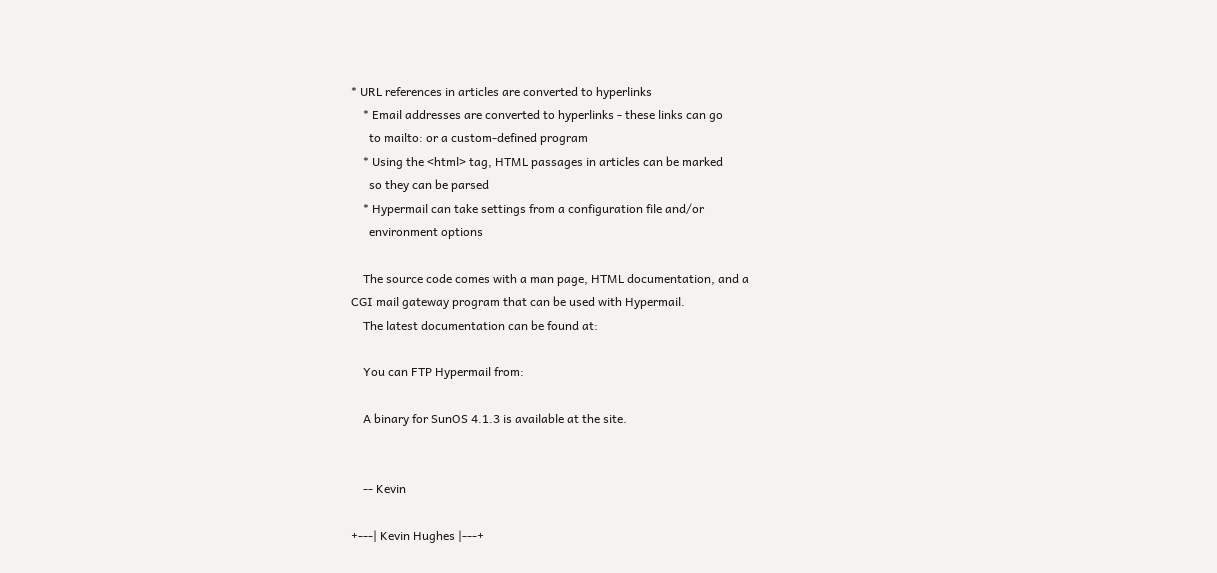* URL references in articles are converted to hyperlinks
    * Email addresses are converted to hyperlinks - these links can go
      to mailto: or a custom-defined program
    * Using the <html> tag, HTML passages in articles can be marked
      so they can be parsed
    * Hypermail can take settings from a configuration file and/or
      environment options

    The source code comes with a man page, HTML documentation, and a
CGI mail gateway program that can be used with Hypermail.
    The latest documentation can be found at:

    You can FTP Hypermail from:

    A binary for SunOS 4.1.3 is available at the site.


    -- Kevin

+---| Kevin Hughes |---+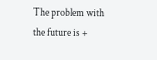The problem with the future is +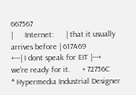667567
|      Internet:      | that it usually arrives before | 617A69
+---| I dont speak for EIT |---+       we're ready for it.      + 72756C
* Hypermedia Industrial Designer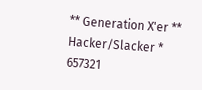** Generation X'er ** Hacker/Slacker * 657321